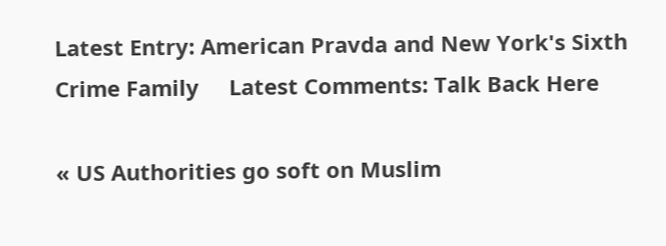Latest Entry: American Pravda and New York's Sixth Crime Family     Latest Comments: Talk Back Here

« US Authorities go soft on Muslim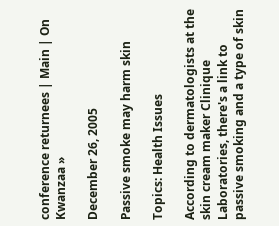conference returnees | Main | On Kwanzaa »

December 26, 2005

Passive smoke may harm skin

Topics: Health Issues

According to dermatologists at the skin cream maker Clinique Laboratories, there's a link to passive smoking and a type of skin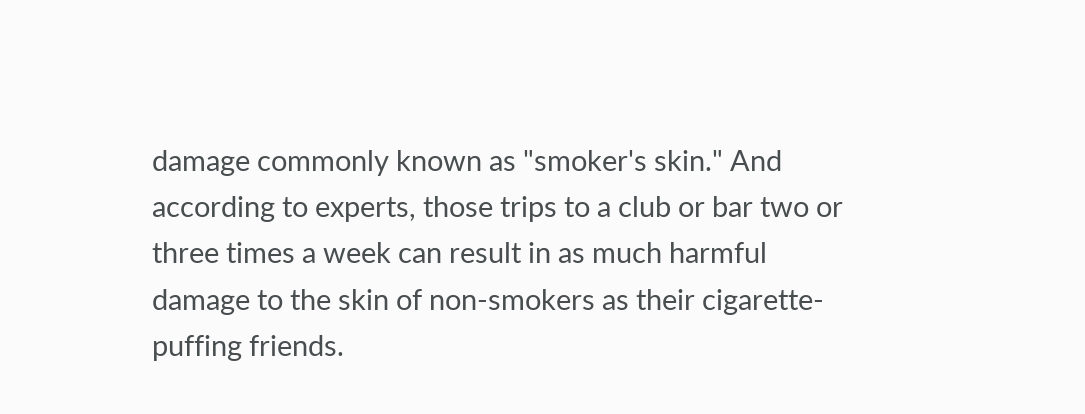damage commonly known as "smoker's skin." And according to experts, those trips to a club or bar two or three times a week can result in as much harmful damage to the skin of non-smokers as their cigarette-puffing friends.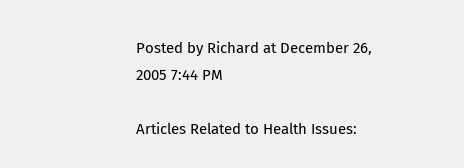Posted by Richard at December 26, 2005 7:44 PM

Articles Related to Health Issues: